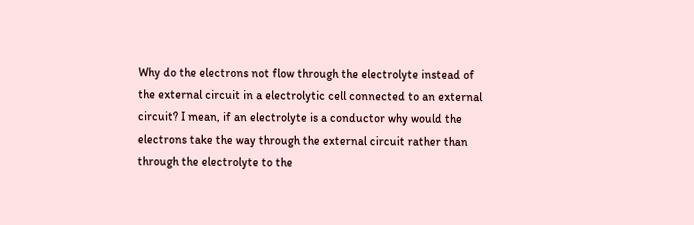Why do the electrons not flow through the electrolyte instead of the external circuit in a electrolytic cell connected to an external circuit? I mean, if an electrolyte is a conductor why would the electrons take the way through the external circuit rather than through the electrolyte to the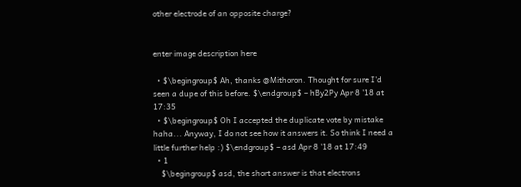other electrode of an opposite charge?


enter image description here

  • $\begingroup$ Ah, thanks @Mithoron. Thought for sure I'd seen a dupe of this before. $\endgroup$ – hBy2Py Apr 8 '18 at 17:35
  • $\begingroup$ Oh I accepted the duplicate vote by mistake haha... Anyway, I do not see how it answers it. So think I need a little further help :) $\endgroup$ – asd Apr 8 '18 at 17:49
  • 1
    $\begingroup$ asd, the short answer is that electrons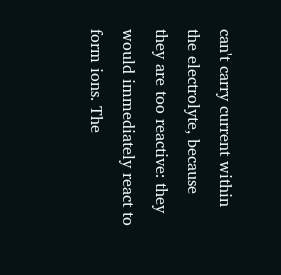can't carry current within the electrolyte, because they are too reactive: they would immediately react to form ions. The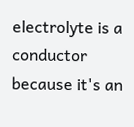electrolyte is a conductor because it's an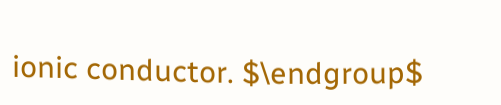ionic conductor. $\endgroup$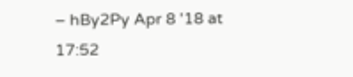– hBy2Py Apr 8 '18 at 17:52